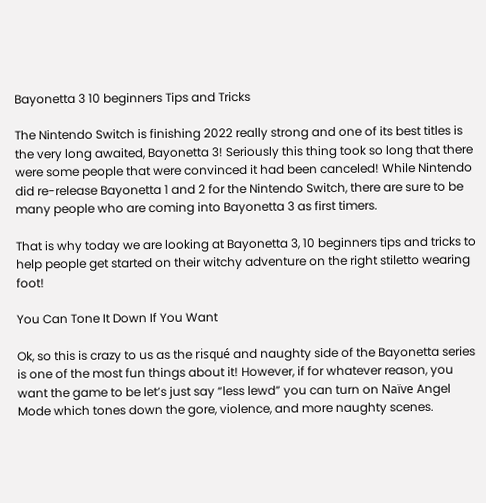Bayonetta 3 10 beginners Tips and Tricks

The Nintendo Switch is finishing 2022 really strong and one of its best titles is the very long awaited, Bayonetta 3! Seriously this thing took so long that there were some people that were convinced it had been canceled! While Nintendo did re-release Bayonetta 1 and 2 for the Nintendo Switch, there are sure to be many people who are coming into Bayonetta 3 as first timers.

That is why today we are looking at Bayonetta 3, 10 beginners tips and tricks to help people get started on their witchy adventure on the right stiletto wearing foot!

You Can Tone It Down If You Want

Ok, so this is crazy to us as the risqué and naughty side of the Bayonetta series is one of the most fun things about it! However, if for whatever reason, you want the game to be let’s just say “less lewd” you can turn on Naïve Angel Mode which tones down the gore, violence, and more naughty scenes.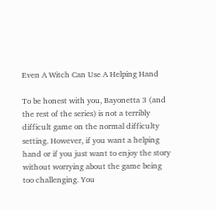Even A Witch Can Use A Helping Hand

To be honest with you, Bayonetta 3 (and the rest of the series) is not a terribly difficult game on the normal difficulty setting. However, if you want a helping hand or if you just want to enjoy the story without worrying about the game being too challenging. You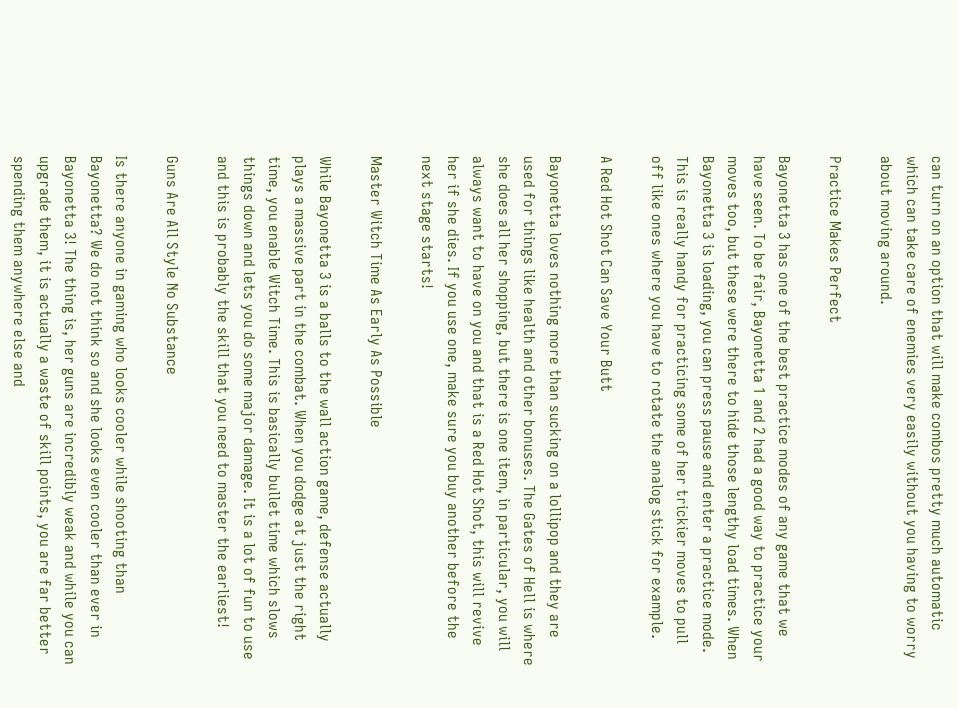can turn on an option that will make combos pretty much automatic which can take care of enemies very easily without you having to worry about moving around.

Practice Makes Perfect

Bayonetta 3 has one of the best practice modes of any game that we have seen. To be fair, Bayonetta 1 and 2 had a good way to practice your moves too, but these were there to hide those lengthy load times. When Bayonetta 3 is loading, you can press pause and enter a practice mode. This is really handy for practicing some of her trickier moves to pull off like ones where you have to rotate the analog stick for example.

A Red Hot Shot Can Save Your Butt

Bayonetta loves nothing more than sucking on a lollipop and they are used for things like health and other bonuses. The Gates of Hell is where she does all her shopping, but there is one item, in particular, you will always want to have on you and that is a Red Hot Shot, this will revive her if she dies. If you use one, make sure you buy another before the next stage starts!

Master Witch Time As Early As Possible

While Bayonetta 3 is a balls to the wall action game, defense actually plays a massive part in the combat. When you dodge at just the right time, you enable Witch Time. This is basically bullet time which slows things down and lets you do some major damage. It is a lot of fun to use and this is probably the skill that you need to master the earliest!

Guns Are All Style No Substance

Is there anyone in gaming who looks cooler while shooting than Bayonetta? We do not think so and she looks even cooler than ever in Bayonetta 3! The thing is, her guns are incredibly weak and while you can upgrade them, it is actually a waste of skill points, you are far better spending them anywhere else and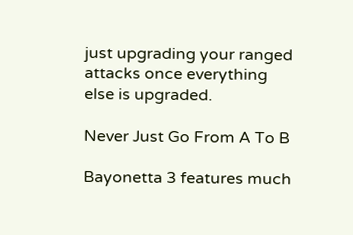just upgrading your ranged attacks once everything else is upgraded.

Never Just Go From A To B

Bayonetta 3 features much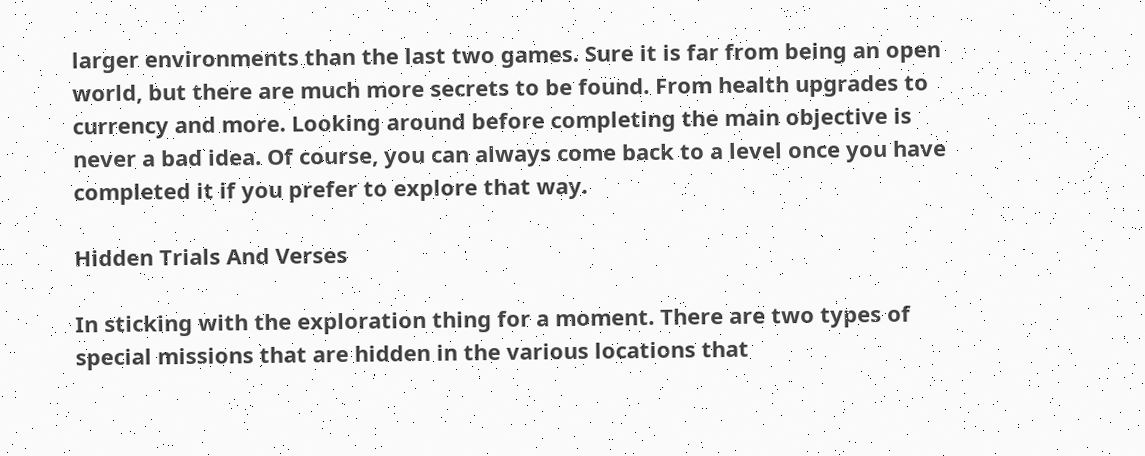larger environments than the last two games. Sure it is far from being an open world, but there are much more secrets to be found. From health upgrades to currency and more. Looking around before completing the main objective is never a bad idea. Of course, you can always come back to a level once you have completed it if you prefer to explore that way.

Hidden Trials And Verses

In sticking with the exploration thing for a moment. There are two types of special missions that are hidden in the various locations that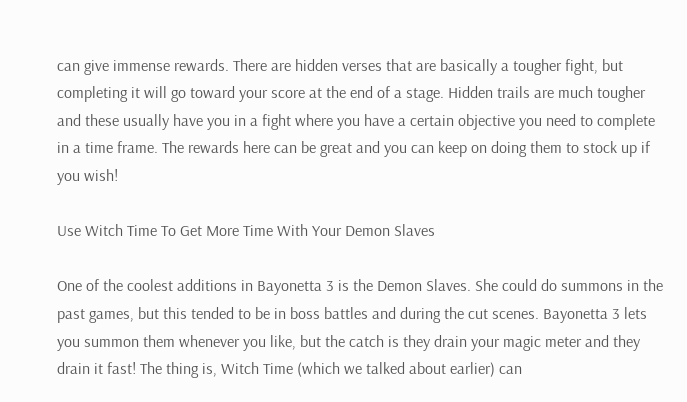can give immense rewards. There are hidden verses that are basically a tougher fight, but completing it will go toward your score at the end of a stage. Hidden trails are much tougher and these usually have you in a fight where you have a certain objective you need to complete in a time frame. The rewards here can be great and you can keep on doing them to stock up if you wish!

Use Witch Time To Get More Time With Your Demon Slaves

One of the coolest additions in Bayonetta 3 is the Demon Slaves. She could do summons in the past games, but this tended to be in boss battles and during the cut scenes. Bayonetta 3 lets you summon them whenever you like, but the catch is they drain your magic meter and they drain it fast! The thing is, Witch Time (which we talked about earlier) can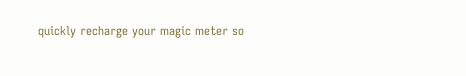quickly recharge your magic meter so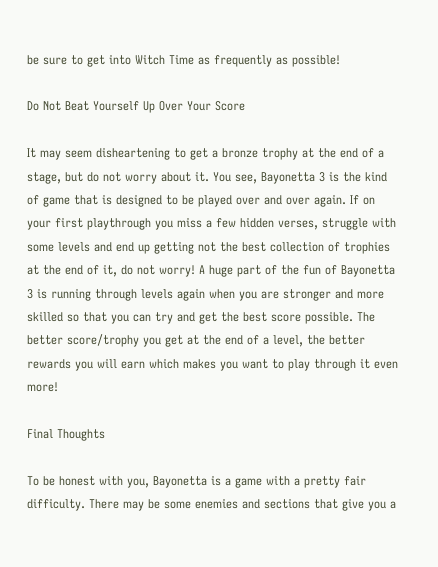be sure to get into Witch Time as frequently as possible!

Do Not Beat Yourself Up Over Your Score

It may seem disheartening to get a bronze trophy at the end of a stage, but do not worry about it. You see, Bayonetta 3 is the kind of game that is designed to be played over and over again. If on your first playthrough you miss a few hidden verses, struggle with some levels and end up getting not the best collection of trophies at the end of it, do not worry! A huge part of the fun of Bayonetta 3 is running through levels again when you are stronger and more skilled so that you can try and get the best score possible. The better score/trophy you get at the end of a level, the better rewards you will earn which makes you want to play through it even more!

Final Thoughts

To be honest with you, Bayonetta is a game with a pretty fair difficulty. There may be some enemies and sections that give you a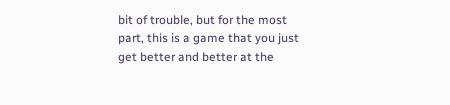bit of trouble, but for the most part, this is a game that you just get better and better at the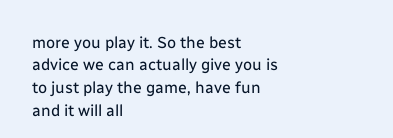more you play it. So the best advice we can actually give you is to just play the game, have fun and it will all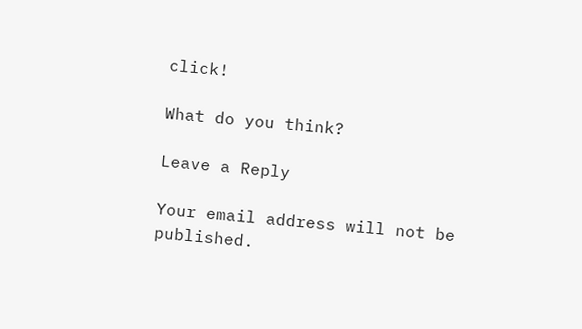click!

What do you think?

Leave a Reply

Your email address will not be published.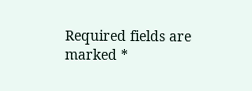Required fields are marked *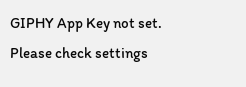GIPHY App Key not set. Please check settings